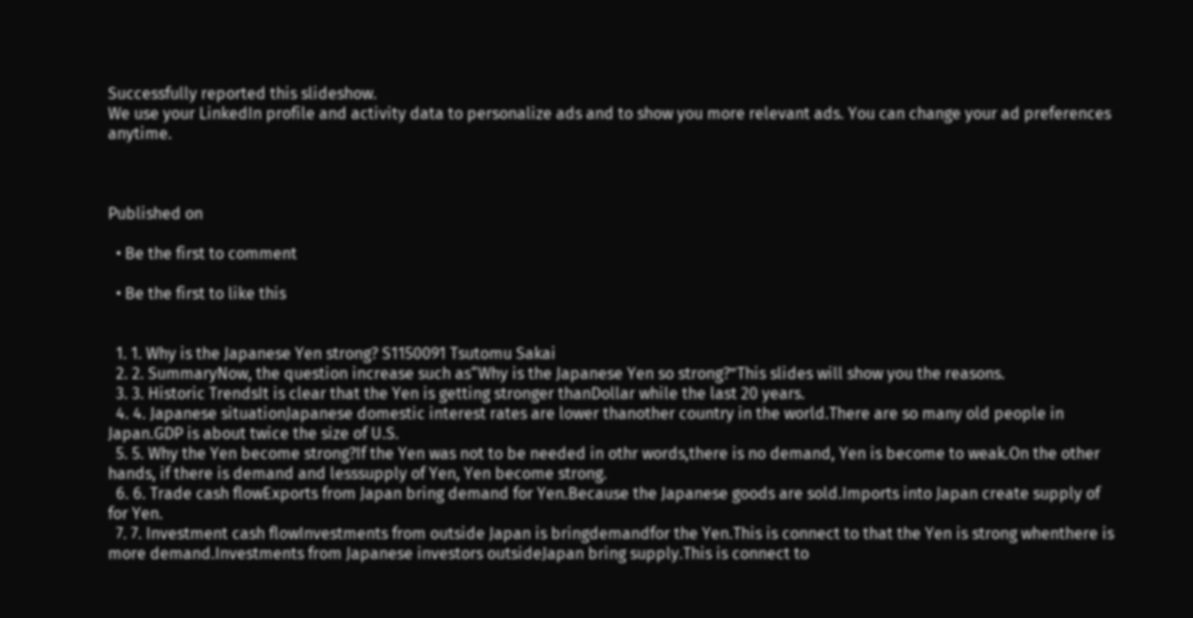Successfully reported this slideshow.
We use your LinkedIn profile and activity data to personalize ads and to show you more relevant ads. You can change your ad preferences anytime.



Published on

  • Be the first to comment

  • Be the first to like this


  1. 1. Why is the Japanese Yen strong? S1150091 Tsutomu Sakai
  2. 2. SummaryNow, the question increase such as“Why is the Japanese Yen so strong?”This slides will show you the reasons.
  3. 3. Historic TrendsIt is clear that the Yen is getting stronger thanDollar while the last 20 years.
  4. 4. Japanese situationJapanese domestic interest rates are lower thanother country in the world.There are so many old people in Japan.GDP is about twice the size of U.S.
  5. 5. Why the Yen become strong?If the Yen was not to be needed in othr words,there is no demand, Yen is become to weak.On the other hands, if there is demand and lesssupply of Yen, Yen become strong.
  6. 6. Trade cash flowExports from Japan bring demand for Yen.Because the Japanese goods are sold.Imports into Japan create supply of for Yen.
  7. 7. Investment cash flowInvestments from outside Japan is bringdemandfor the Yen.This is connect to that the Yen is strong whenthere is more demand.Investments from Japanese investors outsideJapan bring supply.This is connect to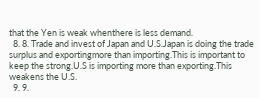that the Yen is weak whenthere is less demand.
  8. 8. Trade and invest of Japan and U.S.Japan is doing the trade surplus and exportingmore than importing.This is important to keep the strong.U.S is importing more than exporting.This weakens the U.S.
  9. 9.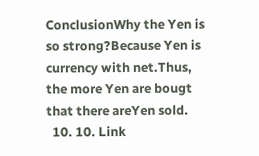ConclusionWhy the Yen is so strong?Because Yen is currency with net.Thus, the more Yen are bougt that there areYen sold.
  10. 10. Link